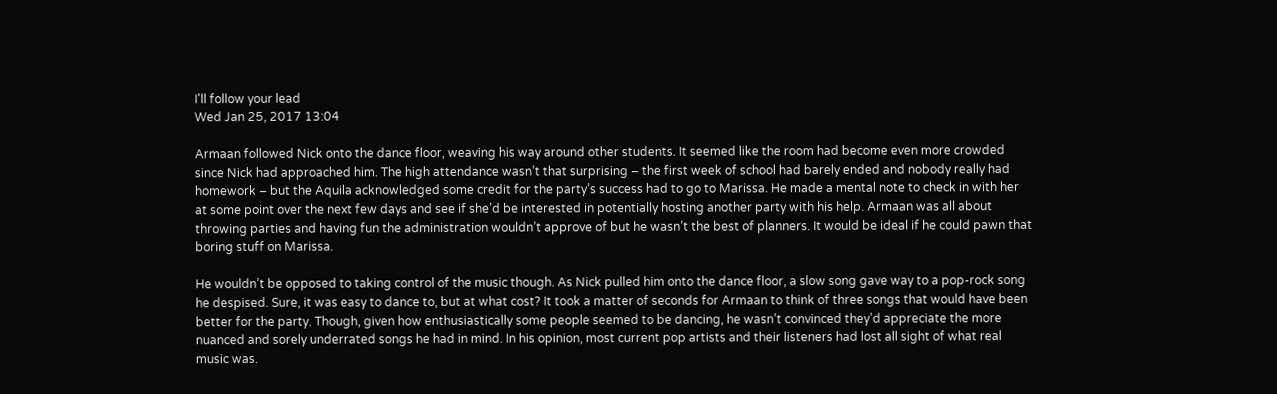I'll follow your lead
Wed Jan 25, 2017 13:04

Armaan followed Nick onto the dance floor, weaving his way around other students. It seemed like the room had become even more crowded since Nick had approached him. The high attendance wasn’t that surprising – the first week of school had barely ended and nobody really had homework – but the Aquila acknowledged some credit for the party’s success had to go to Marissa. He made a mental note to check in with her at some point over the next few days and see if she’d be interested in potentially hosting another party with his help. Armaan was all about throwing parties and having fun the administration wouldn’t approve of but he wasn’t the best of planners. It would be ideal if he could pawn that boring stuff on Marissa.

He wouldn’t be opposed to taking control of the music though. As Nick pulled him onto the dance floor, a slow song gave way to a pop-rock song he despised. Sure, it was easy to dance to, but at what cost? It took a matter of seconds for Armaan to think of three songs that would have been better for the party. Though, given how enthusiastically some people seemed to be dancing, he wasn’t convinced they’d appreciate the more nuanced and sorely underrated songs he had in mind. In his opinion, most current pop artists and their listeners had lost all sight of what real music was.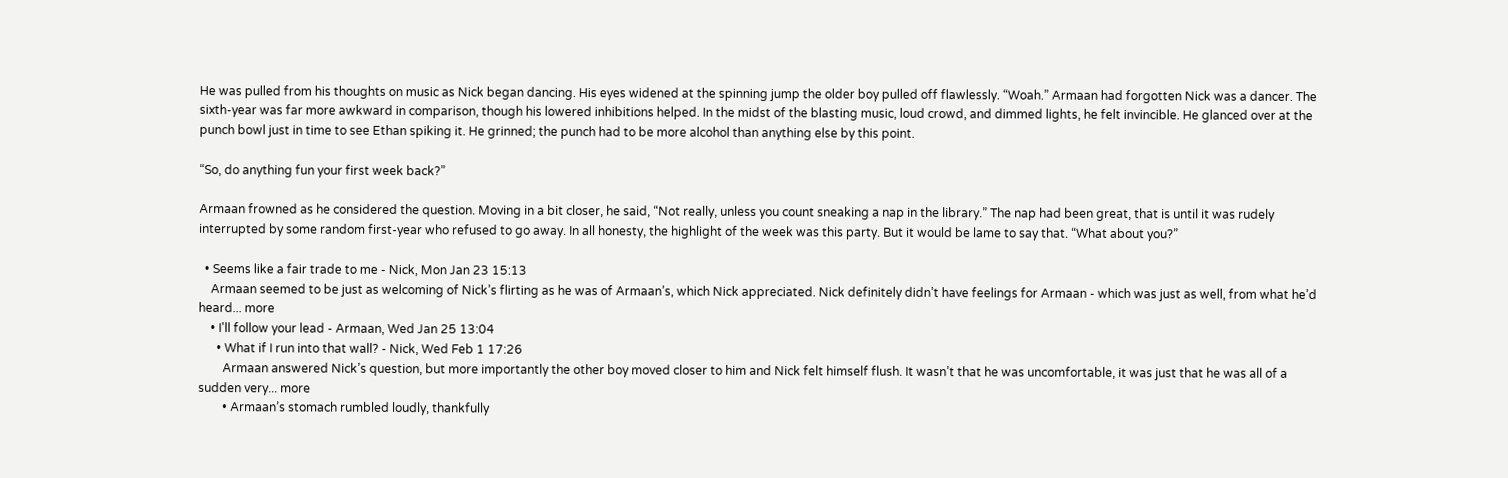He was pulled from his thoughts on music as Nick began dancing. His eyes widened at the spinning jump the older boy pulled off flawlessly. “Woah.” Armaan had forgotten Nick was a dancer. The sixth-year was far more awkward in comparison, though his lowered inhibitions helped. In the midst of the blasting music, loud crowd, and dimmed lights, he felt invincible. He glanced over at the punch bowl just in time to see Ethan spiking it. He grinned; the punch had to be more alcohol than anything else by this point.

“So, do anything fun your first week back?”

Armaan frowned as he considered the question. Moving in a bit closer, he said, “Not really, unless you count sneaking a nap in the library.” The nap had been great, that is until it was rudely interrupted by some random first-year who refused to go away. In all honesty, the highlight of the week was this party. But it would be lame to say that. “What about you?”

  • Seems like a fair trade to me - Nick, Mon Jan 23 15:13
    Armaan seemed to be just as welcoming of Nick’s flirting as he was of Armaan’s, which Nick appreciated. Nick definitely didn’t have feelings for Armaan - which was just as well, from what he’d heard... more
    • I'll follow your lead - Armaan, Wed Jan 25 13:04
      • What if I run into that wall? - Nick, Wed Feb 1 17:26
        Armaan answered Nick’s question, but more importantly the other boy moved closer to him and Nick felt himself flush. It wasn’t that he was uncomfortable, it was just that he was all of a sudden very... more
        • Armaan’s stomach rumbled loudly, thankfully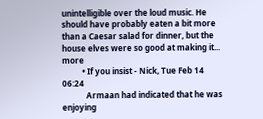unintelligible over the loud music. He should have probably eaten a bit more than a Caesar salad for dinner, but the house elves were so good at making it... more
          • If you insist - Nick, Tue Feb 14 06:24
            Armaan had indicated that he was enjoying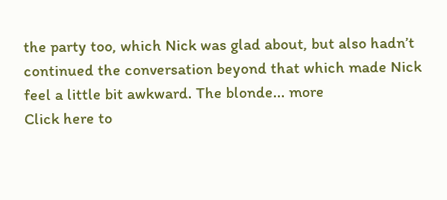the party too, which Nick was glad about, but also hadn’t continued the conversation beyond that which made Nick feel a little bit awkward. The blonde... more
Click here to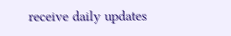receive daily updates